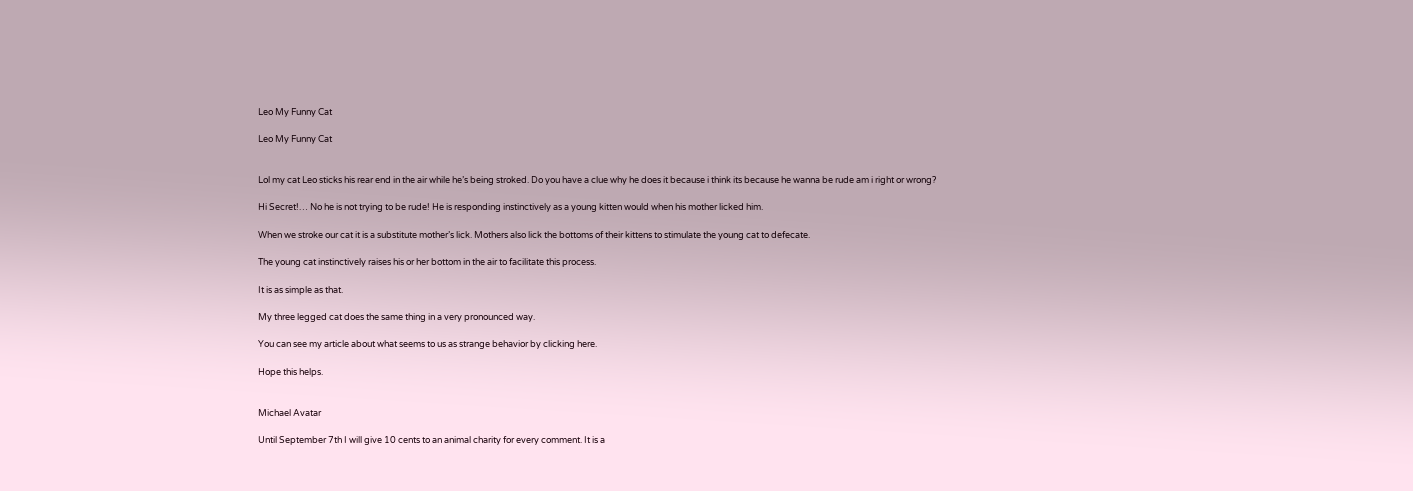Leo My Funny Cat

Leo My Funny Cat


Lol my cat Leo sticks his rear end in the air while he’s being stroked. Do you have a clue why he does it because i think its because he wanna be rude am i right or wrong?

Hi Secret!… No he is not trying to be rude! He is responding instinctively as a young kitten would when his mother licked him.

When we stroke our cat it is a substitute mother’s lick. Mothers also lick the bottoms of their kittens to stimulate the young cat to defecate.

The young cat instinctively raises his or her bottom in the air to facilitate this process.

It is as simple as that.

My three legged cat does the same thing in a very pronounced way.

You can see my article about what seems to us as strange behavior by clicking here.

Hope this helps.


Michael Avatar

Until September 7th I will give 10 cents to an animal charity for every comment. It is a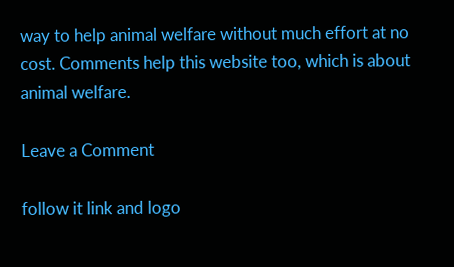way to help animal welfare without much effort at no cost. Comments help this website too, which is about animal welfare.

Leave a Comment

follow it link and logo